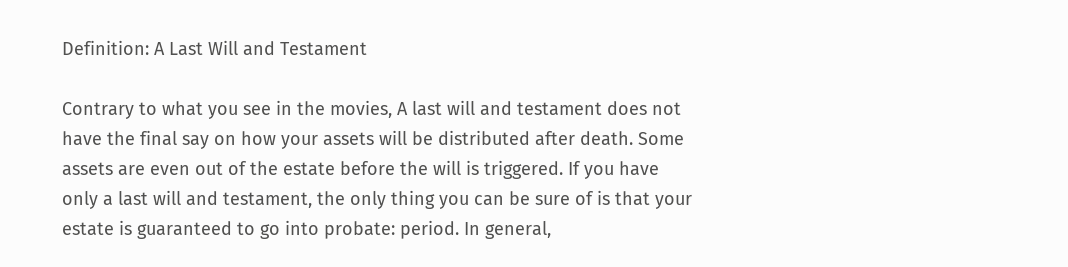Definition: A Last Will and Testament

Contrary to what you see in the movies, A last will and testament does not have the final say on how your assets will be distributed after death. Some assets are even out of the estate before the will is triggered. If you have only a last will and testament, the only thing you can be sure of is that your estate is guaranteed to go into probate: period. In general,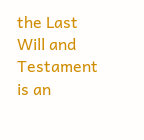the Last Will and Testament is an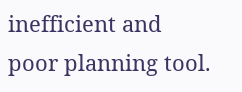inefficient and poor planning tool.